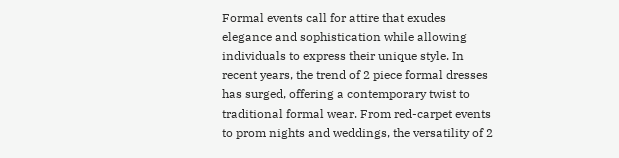Formal events call for attire that exudes elegance and sophistication while allowing individuals to express their unique style. In recent years, the trend of 2 piece formal dresses has surged, offering a contemporary twist to traditional formal wear. From red-carpet events to prom nights and weddings, the versatility of 2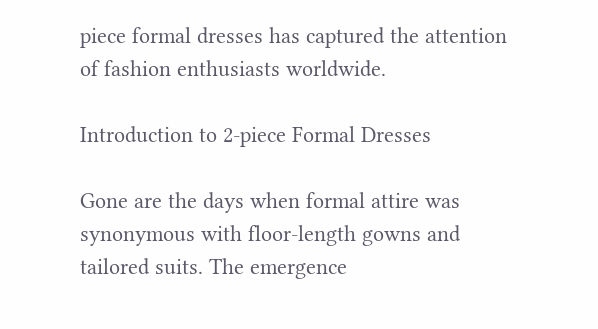piece formal dresses has captured the attention of fashion enthusiasts worldwide.

Introduction to 2-piece Formal Dresses

Gone are the days when formal attire was synonymous with floor-length gowns and tailored suits. The emergence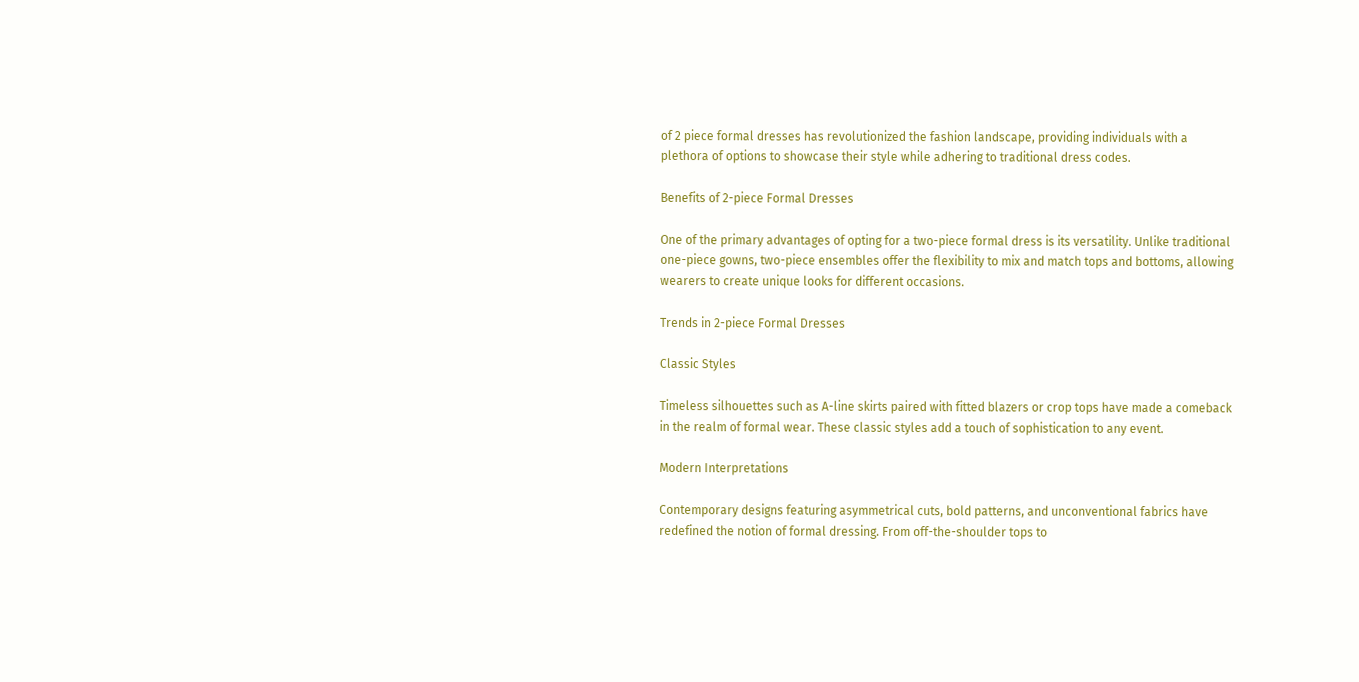of 2 piece formal dresses has revolutionized the fashion landscape, providing individuals with a plethora of options to showcase their style while adhering to traditional dress codes.

Benefits of 2-piece Formal Dresses

One of the primary advantages of opting for a two-piece formal dress is its versatility. Unlike traditional one-piece gowns, two-piece ensembles offer the flexibility to mix and match tops and bottoms, allowing wearers to create unique looks for different occasions.

Trends in 2-piece Formal Dresses

Classic Styles

Timeless silhouettes such as A-line skirts paired with fitted blazers or crop tops have made a comeback in the realm of formal wear. These classic styles add a touch of sophistication to any event.

Modern Interpretations

Contemporary designs featuring asymmetrical cuts, bold patterns, and unconventional fabrics have redefined the notion of formal dressing. From off-the-shoulder tops to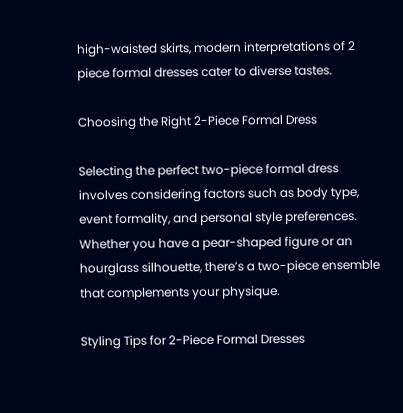high-waisted skirts, modern interpretations of 2 piece formal dresses cater to diverse tastes.

Choosing the Right 2-Piece Formal Dress

Selecting the perfect two-piece formal dress involves considering factors such as body type, event formality, and personal style preferences. Whether you have a pear-shaped figure or an hourglass silhouette, there’s a two-piece ensemble that complements your physique.

Styling Tips for 2-Piece Formal Dresses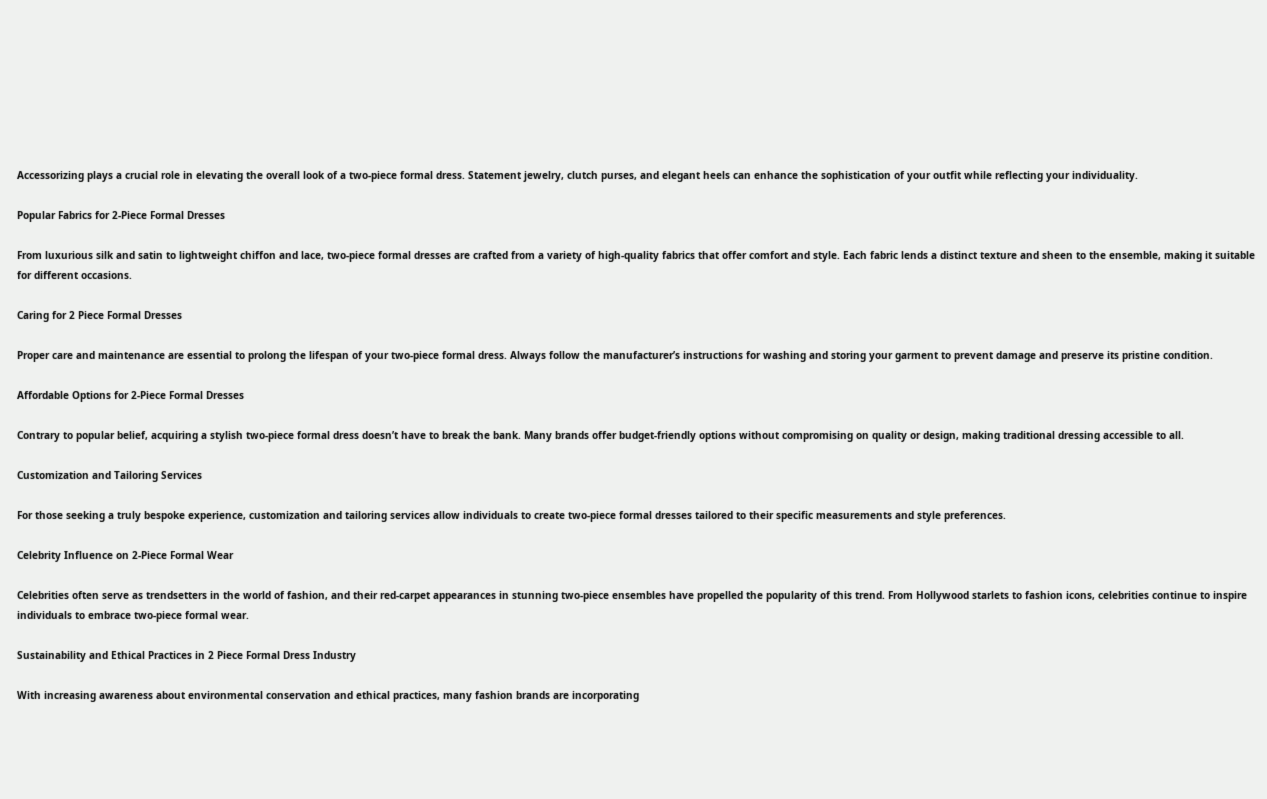Accessorizing plays a crucial role in elevating the overall look of a two-piece formal dress. Statement jewelry, clutch purses, and elegant heels can enhance the sophistication of your outfit while reflecting your individuality.

Popular Fabrics for 2-Piece Formal Dresses

From luxurious silk and satin to lightweight chiffon and lace, two-piece formal dresses are crafted from a variety of high-quality fabrics that offer comfort and style. Each fabric lends a distinct texture and sheen to the ensemble, making it suitable for different occasions.

Caring for 2 Piece Formal Dresses

Proper care and maintenance are essential to prolong the lifespan of your two-piece formal dress. Always follow the manufacturer’s instructions for washing and storing your garment to prevent damage and preserve its pristine condition.

Affordable Options for 2-Piece Formal Dresses

Contrary to popular belief, acquiring a stylish two-piece formal dress doesn’t have to break the bank. Many brands offer budget-friendly options without compromising on quality or design, making traditional dressing accessible to all.

Customization and Tailoring Services

For those seeking a truly bespoke experience, customization and tailoring services allow individuals to create two-piece formal dresses tailored to their specific measurements and style preferences.

Celebrity Influence on 2-Piece Formal Wear

Celebrities often serve as trendsetters in the world of fashion, and their red-carpet appearances in stunning two-piece ensembles have propelled the popularity of this trend. From Hollywood starlets to fashion icons, celebrities continue to inspire individuals to embrace two-piece formal wear.

Sustainability and Ethical Practices in 2 Piece Formal Dress Industry

With increasing awareness about environmental conservation and ethical practices, many fashion brands are incorporating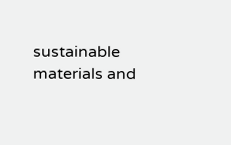sustainable materials and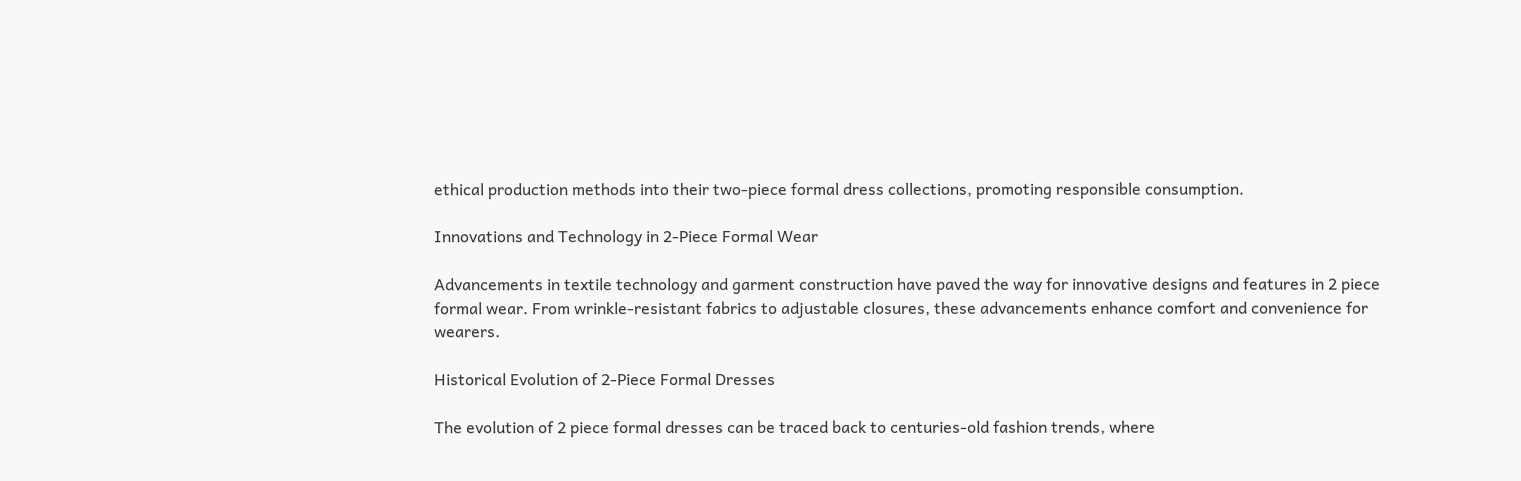ethical production methods into their two-piece formal dress collections, promoting responsible consumption.

Innovations and Technology in 2-Piece Formal Wear

Advancements in textile technology and garment construction have paved the way for innovative designs and features in 2 piece formal wear. From wrinkle-resistant fabrics to adjustable closures, these advancements enhance comfort and convenience for wearers.

Historical Evolution of 2-Piece Formal Dresses

The evolution of 2 piece formal dresses can be traced back to centuries-old fashion trends, where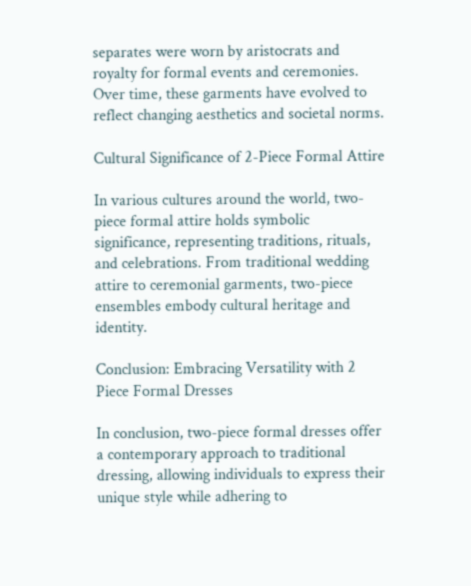separates were worn by aristocrats and royalty for formal events and ceremonies. Over time, these garments have evolved to reflect changing aesthetics and societal norms.

Cultural Significance of 2-Piece Formal Attire

In various cultures around the world, two-piece formal attire holds symbolic significance, representing traditions, rituals, and celebrations. From traditional wedding attire to ceremonial garments, two-piece ensembles embody cultural heritage and identity.

Conclusion: Embracing Versatility with 2 Piece Formal Dresses

In conclusion, two-piece formal dresses offer a contemporary approach to traditional dressing, allowing individuals to express their unique style while adhering to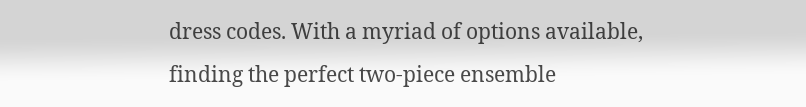dress codes. With a myriad of options available, finding the perfect two-piece ensemble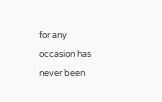for any occasion has never been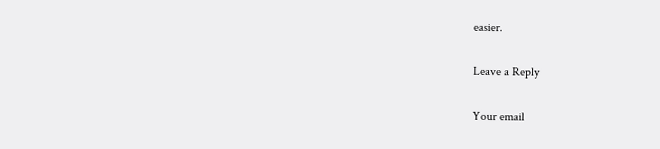easier.

Leave a Reply

Your email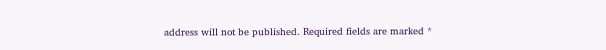address will not be published. Required fields are marked *